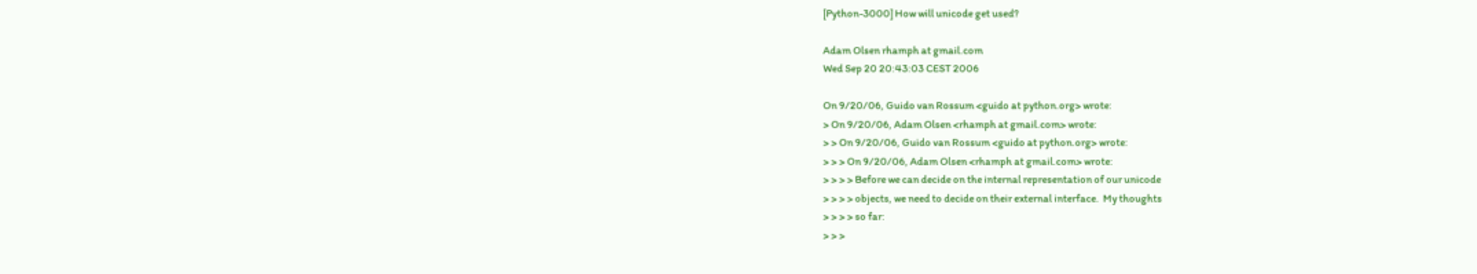[Python-3000] How will unicode get used?

Adam Olsen rhamph at gmail.com
Wed Sep 20 20:43:03 CEST 2006

On 9/20/06, Guido van Rossum <guido at python.org> wrote:
> On 9/20/06, Adam Olsen <rhamph at gmail.com> wrote:
> > On 9/20/06, Guido van Rossum <guido at python.org> wrote:
> > > On 9/20/06, Adam Olsen <rhamph at gmail.com> wrote:
> > > > Before we can decide on the internal representation of our unicode
> > > > objects, we need to decide on their external interface.  My thoughts
> > > > so far:
> > >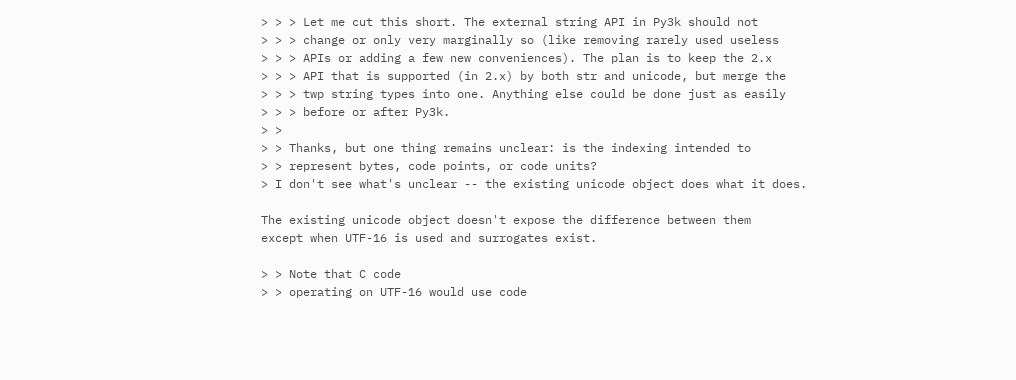> > > Let me cut this short. The external string API in Py3k should not
> > > change or only very marginally so (like removing rarely used useless
> > > APIs or adding a few new conveniences). The plan is to keep the 2.x
> > > API that is supported (in 2.x) by both str and unicode, but merge the
> > > twp string types into one. Anything else could be done just as easily
> > > before or after Py3k.
> >
> > Thanks, but one thing remains unclear: is the indexing intended to
> > represent bytes, code points, or code units?
> I don't see what's unclear -- the existing unicode object does what it does.

The existing unicode object doesn't expose the difference between them
except when UTF-16 is used and surrogates exist.

> > Note that C code
> > operating on UTF-16 would use code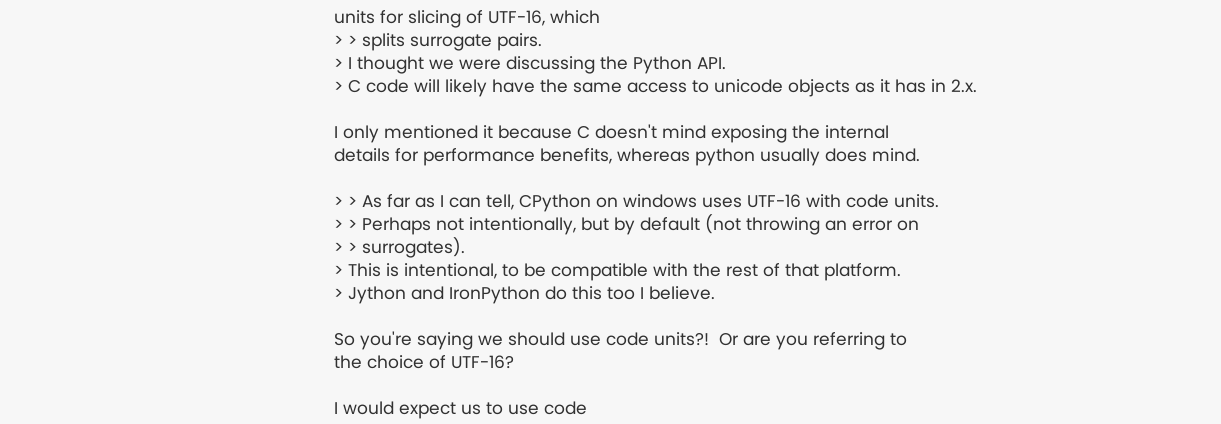units for slicing of UTF-16, which
> > splits surrogate pairs.
> I thought we were discussing the Python API.
> C code will likely have the same access to unicode objects as it has in 2.x.

I only mentioned it because C doesn't mind exposing the internal
details for performance benefits, whereas python usually does mind.

> > As far as I can tell, CPython on windows uses UTF-16 with code units.
> > Perhaps not intentionally, but by default (not throwing an error on
> > surrogates).
> This is intentional, to be compatible with the rest of that platform.
> Jython and IronPython do this too I believe.

So you're saying we should use code units?!  Or are you referring to
the choice of UTF-16?

I would expect us to use code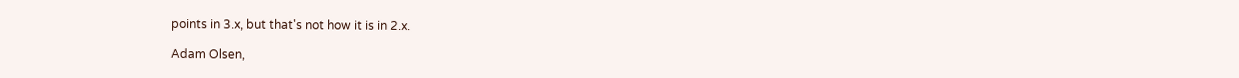points in 3.x, but that's not how it is in 2.x.

Adam Olsen,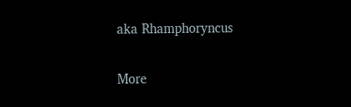aka Rhamphoryncus

More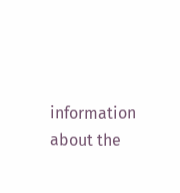information about the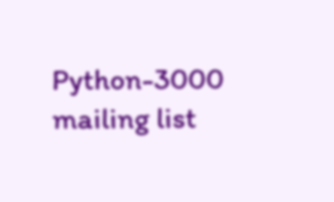Python-3000 mailing list